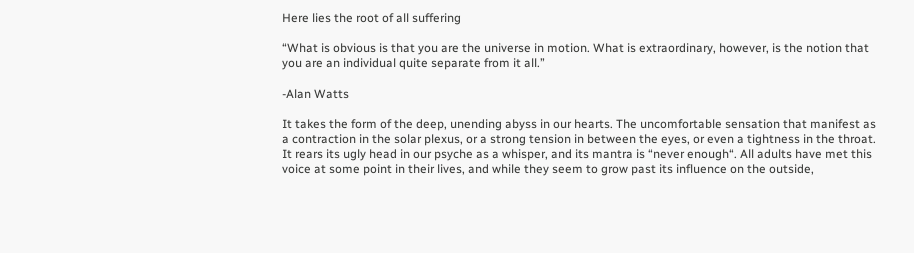Here lies the root of all suffering

“What is obvious is that you are the universe in motion. What is extraordinary, however, is the notion that you are an individual quite separate from it all.”

-Alan Watts

It takes the form of the deep, unending abyss in our hearts. The uncomfortable sensation that manifest as a contraction in the solar plexus, or a strong tension in between the eyes, or even a tightness in the throat. It rears its ugly head in our psyche as a whisper, and its mantra is “never enough“. All adults have met this voice at some point in their lives, and while they seem to grow past its influence on the outside,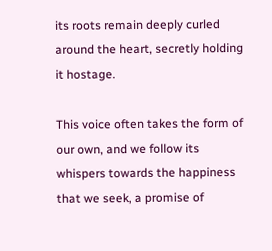its roots remain deeply curled around the heart, secretly holding it hostage.

This voice often takes the form of our own, and we follow its whispers towards the happiness that we seek, a promise of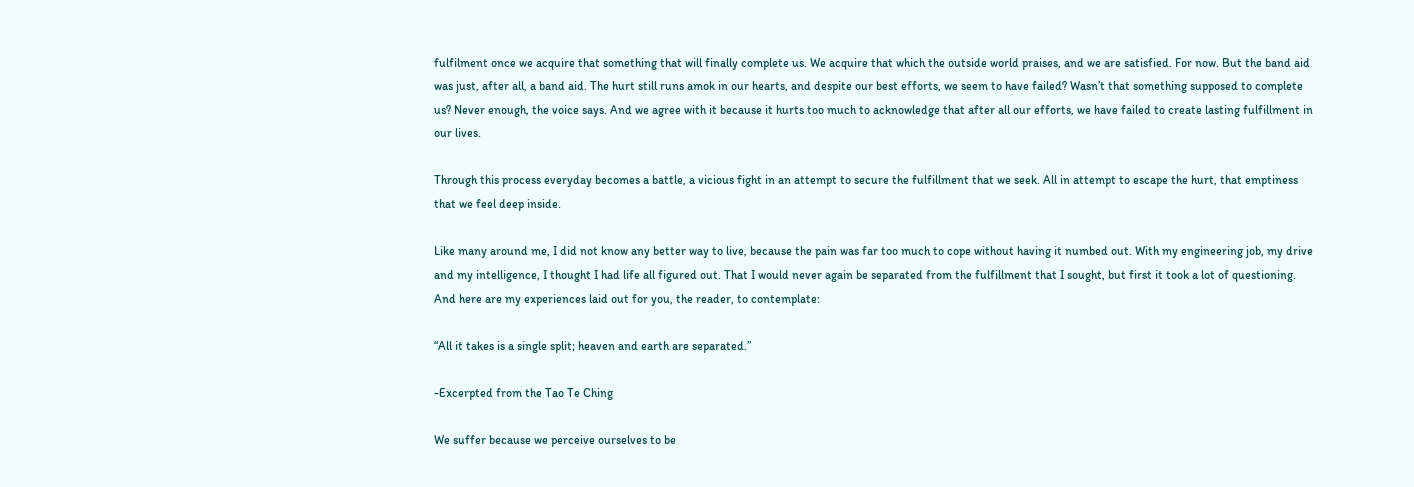fulfilment once we acquire that something that will finally complete us. We acquire that which the outside world praises, and we are satisfied. For now. But the band aid was just, after all, a band aid. The hurt still runs amok in our hearts, and despite our best efforts, we seem to have failed? Wasn’t that something supposed to complete us? Never enough, the voice says. And we agree with it because it hurts too much to acknowledge that after all our efforts, we have failed to create lasting fulfillment in our lives.

Through this process everyday becomes a battle, a vicious fight in an attempt to secure the fulfillment that we seek. All in attempt to escape the hurt, that emptiness that we feel deep inside.

Like many around me, I did not know any better way to live, because the pain was far too much to cope without having it numbed out. With my engineering job, my drive and my intelligence, I thought I had life all figured out. That I would never again be separated from the fulfillment that I sought, but first it took a lot of questioning. And here are my experiences laid out for you, the reader, to contemplate:

“All it takes is a single split; heaven and earth are separated.”

-Excerpted from the Tao Te Ching

We suffer because we perceive ourselves to be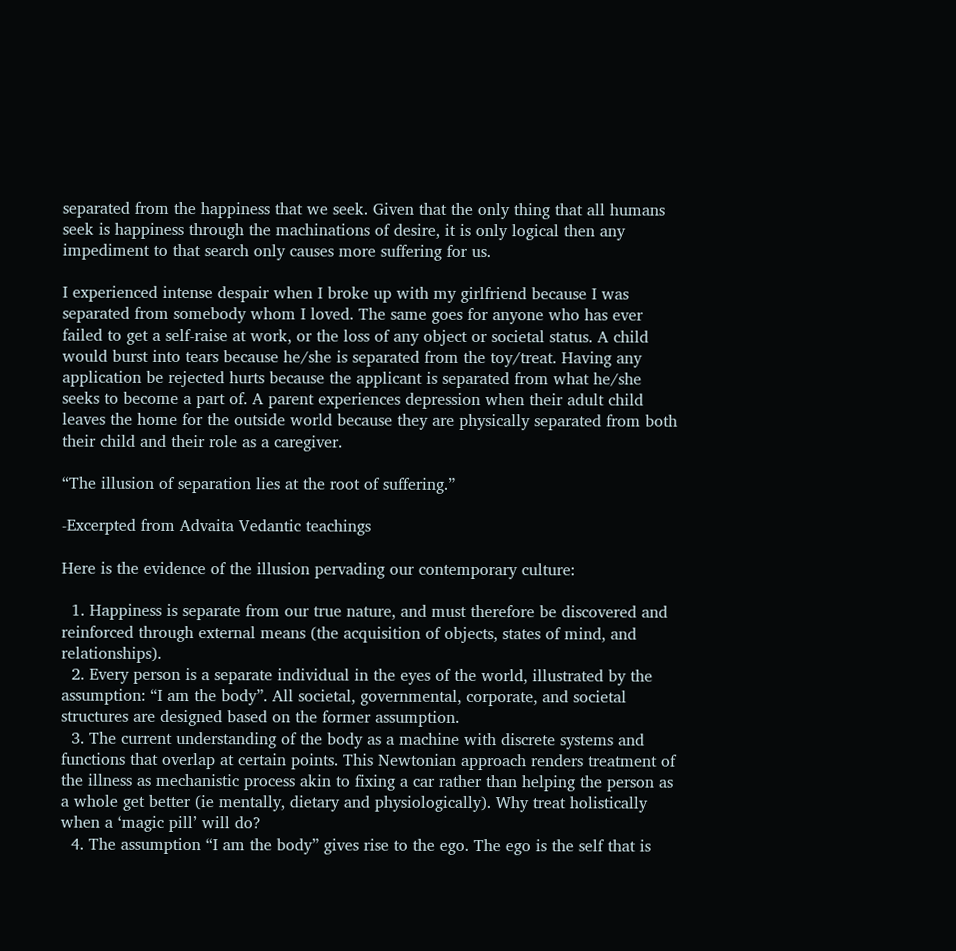separated from the happiness that we seek. Given that the only thing that all humans seek is happiness through the machinations of desire, it is only logical then any impediment to that search only causes more suffering for us.

I experienced intense despair when I broke up with my girlfriend because I was separated from somebody whom I loved. The same goes for anyone who has ever failed to get a self-raise at work, or the loss of any object or societal status. A child would burst into tears because he/she is separated from the toy/treat. Having any application be rejected hurts because the applicant is separated from what he/she seeks to become a part of. A parent experiences depression when their adult child leaves the home for the outside world because they are physically separated from both their child and their role as a caregiver.

“The illusion of separation lies at the root of suffering.”

-Excerpted from Advaita Vedantic teachings

Here is the evidence of the illusion pervading our contemporary culture:

  1. Happiness is separate from our true nature, and must therefore be discovered and reinforced through external means (the acquisition of objects, states of mind, and relationships).
  2. Every person is a separate individual in the eyes of the world, illustrated by the assumption: “I am the body”. All societal, governmental, corporate, and societal structures are designed based on the former assumption.
  3. The current understanding of the body as a machine with discrete systems and functions that overlap at certain points. This Newtonian approach renders treatment of the illness as mechanistic process akin to fixing a car rather than helping the person as a whole get better (ie mentally, dietary and physiologically). Why treat holistically when a ‘magic pill’ will do?
  4. The assumption “I am the body” gives rise to the ego. The ego is the self that is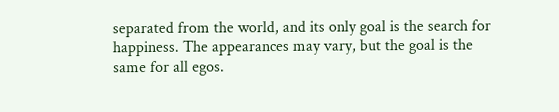separated from the world, and its only goal is the search for happiness. The appearances may vary, but the goal is the same for all egos.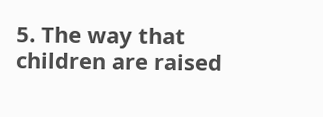5. The way that children are raised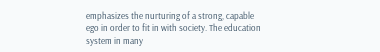emphasizes the nurturing of a strong, capable ego in order to fit in with society. The education system in many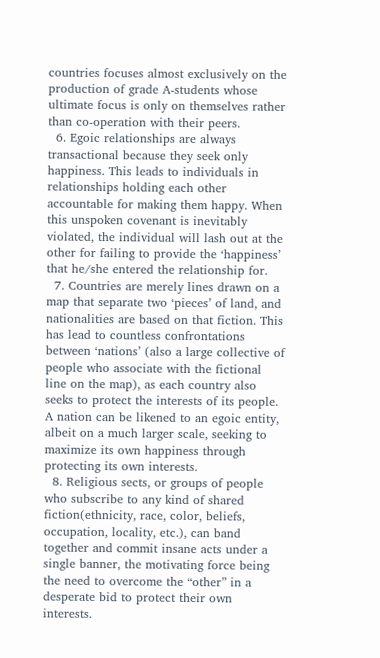countries focuses almost exclusively on the production of grade A-students whose ultimate focus is only on themselves rather than co-operation with their peers.
  6. Egoic relationships are always transactional because they seek only happiness. This leads to individuals in relationships holding each other accountable for making them happy. When this unspoken covenant is inevitably violated, the individual will lash out at the other for failing to provide the ‘happiness’ that he/she entered the relationship for.
  7. Countries are merely lines drawn on a map that separate two ‘pieces’ of land, and nationalities are based on that fiction. This has lead to countless confrontations between ‘nations’ (also a large collective of people who associate with the fictional line on the map), as each country also seeks to protect the interests of its people. A nation can be likened to an egoic entity, albeit on a much larger scale, seeking to maximize its own happiness through protecting its own interests.
  8. Religious sects, or groups of people who subscribe to any kind of shared fiction(ethnicity, race, color, beliefs, occupation, locality, etc.), can band together and commit insane acts under a single banner, the motivating force being the need to overcome the “other” in a desperate bid to protect their own interests.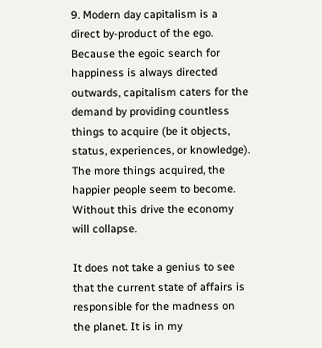9. Modern day capitalism is a direct by-product of the ego. Because the egoic search for happiness is always directed outwards, capitalism caters for the demand by providing countless things to acquire (be it objects, status, experiences, or knowledge). The more things acquired, the happier people seem to become. Without this drive the economy will collapse.

It does not take a genius to see that the current state of affairs is responsible for the madness on the planet. It is in my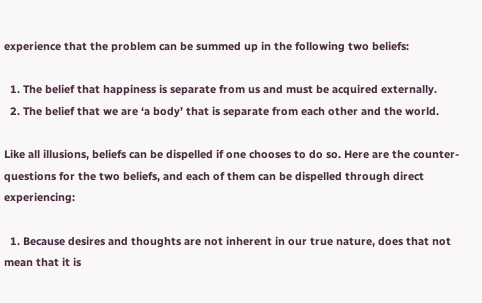experience that the problem can be summed up in the following two beliefs:

  1. The belief that happiness is separate from us and must be acquired externally.
  2. The belief that we are ‘a body’ that is separate from each other and the world.

Like all illusions, beliefs can be dispelled if one chooses to do so. Here are the counter-questions for the two beliefs, and each of them can be dispelled through direct experiencing:

  1. Because desires and thoughts are not inherent in our true nature, does that not mean that it is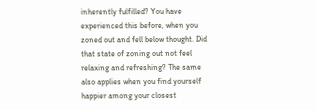inherently fulfilled? You have experienced this before, when you zoned out and fell below thought. Did that state of zoning out not feel relaxing and refreshing? The same also applies when you find yourself happier among your closest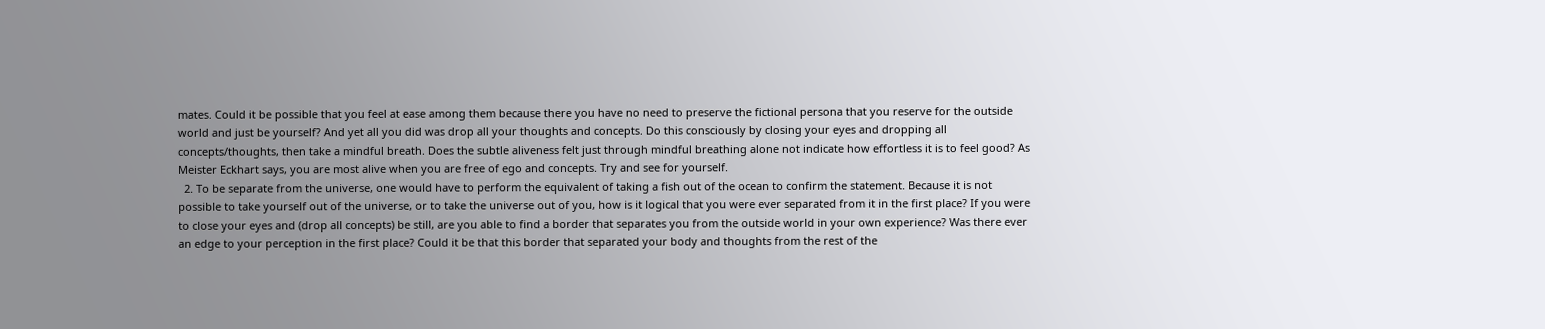mates. Could it be possible that you feel at ease among them because there you have no need to preserve the fictional persona that you reserve for the outside world and just be yourself? And yet all you did was drop all your thoughts and concepts. Do this consciously by closing your eyes and dropping all concepts/thoughts, then take a mindful breath. Does the subtle aliveness felt just through mindful breathing alone not indicate how effortless it is to feel good? As Meister Eckhart says, you are most alive when you are free of ego and concepts. Try and see for yourself.
  2. To be separate from the universe, one would have to perform the equivalent of taking a fish out of the ocean to confirm the statement. Because it is not possible to take yourself out of the universe, or to take the universe out of you, how is it logical that you were ever separated from it in the first place? If you were to close your eyes and (drop all concepts) be still, are you able to find a border that separates you from the outside world in your own experience? Was there ever an edge to your perception in the first place? Could it be that this border that separated your body and thoughts from the rest of the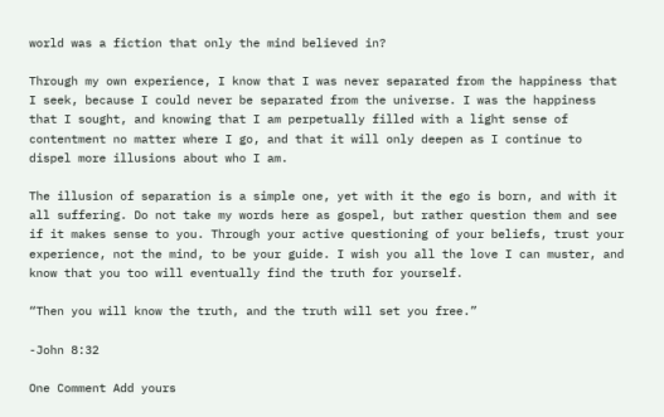world was a fiction that only the mind believed in?

Through my own experience, I know that I was never separated from the happiness that I seek, because I could never be separated from the universe. I was the happiness that I sought, and knowing that I am perpetually filled with a light sense of contentment no matter where I go, and that it will only deepen as I continue to dispel more illusions about who I am.

The illusion of separation is a simple one, yet with it the ego is born, and with it all suffering. Do not take my words here as gospel, but rather question them and see if it makes sense to you. Through your active questioning of your beliefs, trust your experience, not the mind, to be your guide. I wish you all the love I can muster, and know that you too will eventually find the truth for yourself.

“Then you will know the truth, and the truth will set you free.”

-John 8:32

One Comment Add yours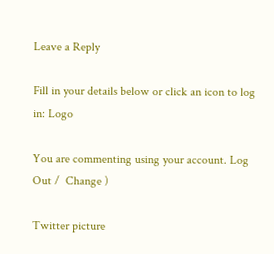Leave a Reply

Fill in your details below or click an icon to log in: Logo

You are commenting using your account. Log Out /  Change )

Twitter picture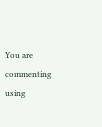You are commenting using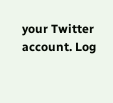your Twitter account. Log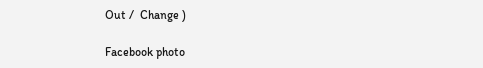Out /  Change )

Facebook photo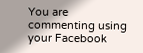You are commenting using your Facebook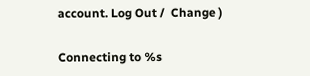account. Log Out /  Change )

Connecting to %s